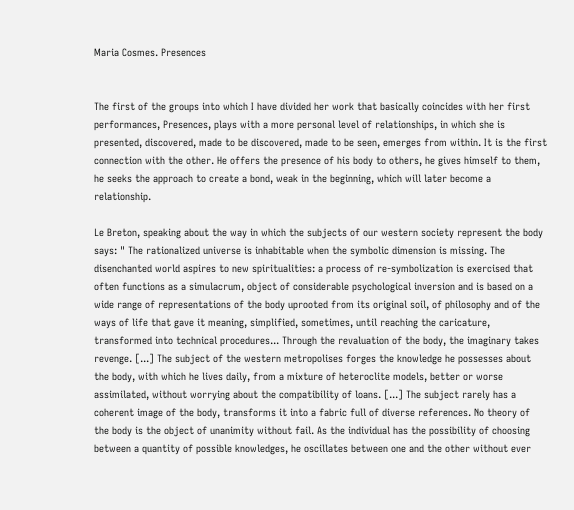Maria Cosmes. Presences


The first of the groups into which I have divided her work that basically coincides with her first performances, Presences, plays with a more personal level of relationships, in which she is presented, discovered, made to be discovered, made to be seen, emerges from within. It is the first connection with the other. He offers the presence of his body to others, he gives himself to them, he seeks the approach to create a bond, weak in the beginning, which will later become a relationship.

Le Breton, speaking about the way in which the subjects of our western society represent the body says: " The rationalized universe is inhabitable when the symbolic dimension is missing. The disenchanted world aspires to new spiritualities: a process of re-symbolization is exercised that often functions as a simulacrum, object of considerable psychological inversion and is based on a wide range of representations of the body uprooted from its original soil, of philosophy and of the ways of life that gave it meaning, simplified, sometimes, until reaching the caricature, transformed into technical procedures... Through the revaluation of the body, the imaginary takes revenge. [...] The subject of the western metropolises forges the knowledge he possesses about the body, with which he lives daily, from a mixture of heteroclite models, better or worse assimilated, without worrying about the compatibility of loans. [...] The subject rarely has a coherent image of the body, transforms it into a fabric full of diverse references. No theory of the body is the object of unanimity without fail. As the individual has the possibility of choosing between a quantity of possible knowledges, he oscillates between one and the other without ever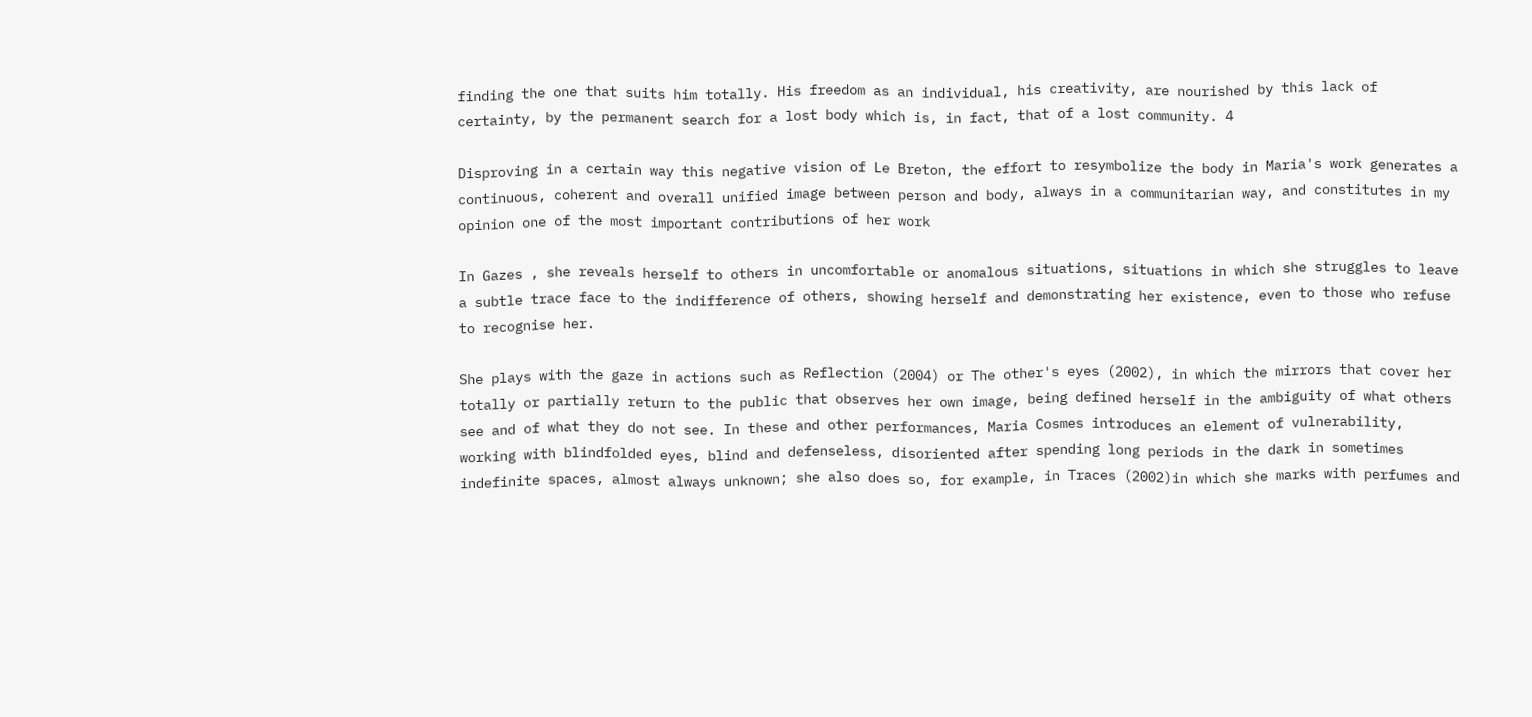finding the one that suits him totally. His freedom as an individual, his creativity, are nourished by this lack of certainty, by the permanent search for a lost body which is, in fact, that of a lost community. 4

Disproving in a certain way this negative vision of Le Breton, the effort to resymbolize the body in Maria's work generates a continuous, coherent and overall unified image between person and body, always in a communitarian way, and constitutes in my opinion one of the most important contributions of her work

In Gazes , she reveals herself to others in uncomfortable or anomalous situations, situations in which she struggles to leave a subtle trace face to the indifference of others, showing herself and demonstrating her existence, even to those who refuse to recognise her.

She plays with the gaze in actions such as Reflection (2004) or The other's eyes (2002), in which the mirrors that cover her totally or partially return to the public that observes her own image, being defined herself in the ambiguity of what others see and of what they do not see. In these and other performances, Maria Cosmes introduces an element of vulnerability, working with blindfolded eyes, blind and defenseless, disoriented after spending long periods in the dark in sometimes indefinite spaces, almost always unknown; she also does so, for example, in Traces (2002)in which she marks with perfumes and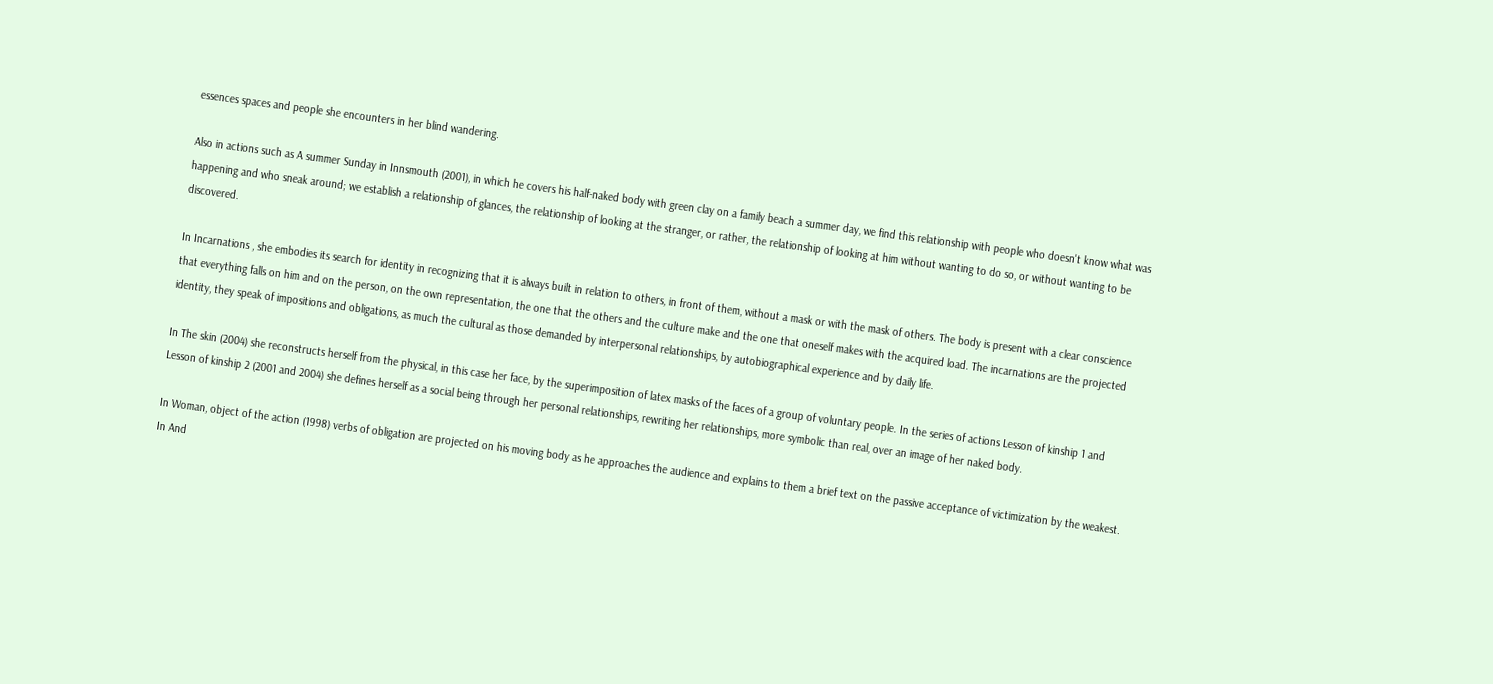essences spaces and people she encounters in her blind wandering.

Also in actions such as A summer Sunday in Innsmouth (2001), in which he covers his half-naked body with green clay on a family beach a summer day, we find this relationship with people who doesn't know what was happening and who sneak around; we establish a relationship of glances, the relationship of looking at the stranger, or rather, the relationship of looking at him without wanting to do so, or without wanting to be discovered.

In Incarnations , she embodies its search for identity in recognizing that it is always built in relation to others, in front of them, without a mask or with the mask of others. The body is present with a clear conscience that everything falls on him and on the person, on the own representation, the one that the others and the culture make and the one that oneself makes with the acquired load. The incarnations are the projected identity, they speak of impositions and obligations, as much the cultural as those demanded by interpersonal relationships, by autobiographical experience and by daily life.

In The skin (2004) she reconstructs herself from the physical, in this case her face, by the superimposition of latex masks of the faces of a group of voluntary people. In the series of actions Lesson of kinship 1 and Lesson of kinship 2 (2001 and 2004) she defines herself as a social being through her personal relationships, rewriting her relationships, more symbolic than real, over an image of her naked body.

In Woman, object of the action (1998) verbs of obligation are projected on his moving body as he approaches the audience and explains to them a brief text on the passive acceptance of victimization by the weakest. In And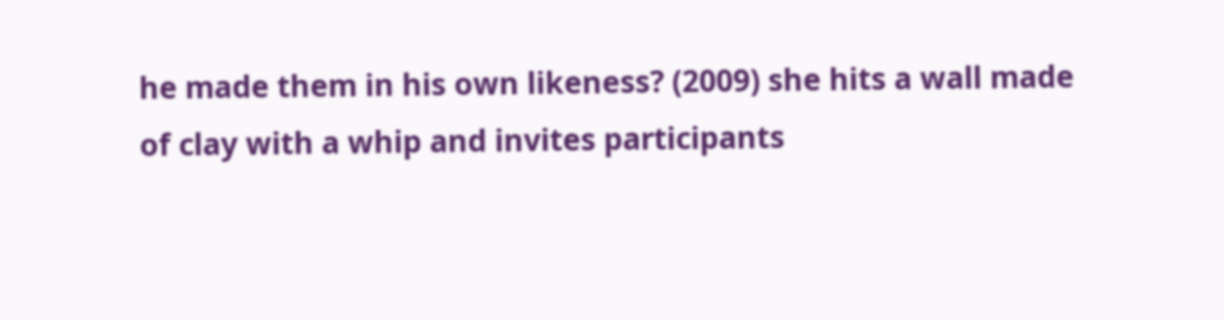he made them in his own likeness? (2009) she hits a wall made of clay with a whip and invites participants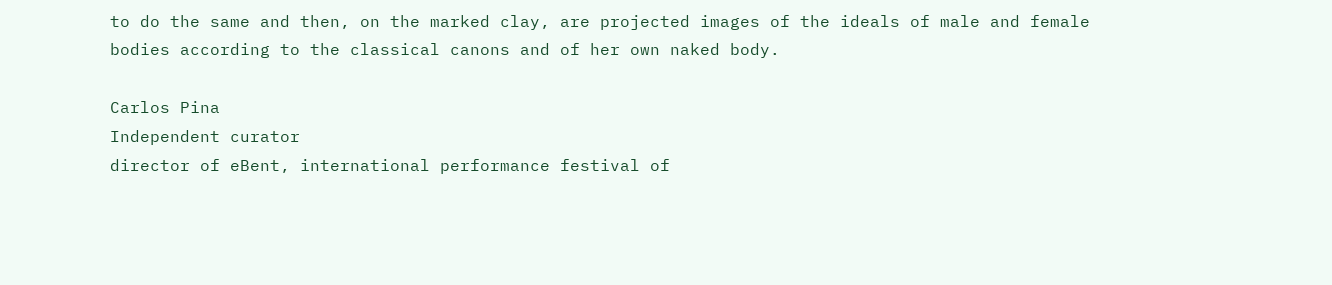to do the same and then, on the marked clay, are projected images of the ideals of male and female bodies according to the classical canons and of her own naked body.

Carlos Pina
Independent curator
director of eBent, international performance festival of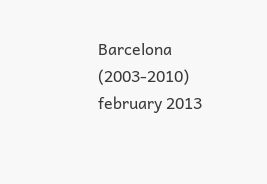Barcelona (2003-2010)
february 2013